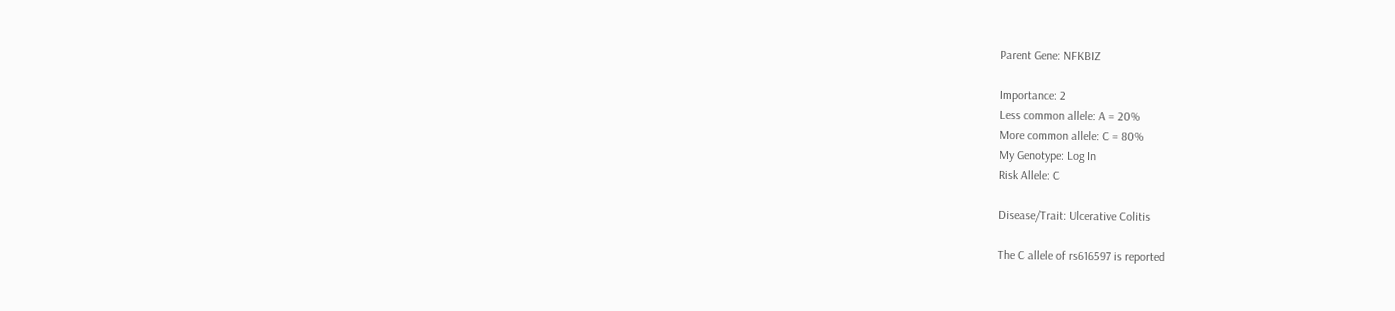Parent Gene: NFKBIZ

Importance: 2
Less common allele: A = 20%
More common allele: C = 80%
My Genotype: Log In
Risk Allele: C

Disease/Trait: Ulcerative Colitis

The C allele of rs616597 is reported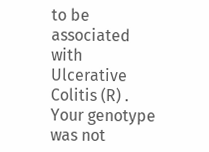to be associated with Ulcerative Colitis (R) . Your genotype was not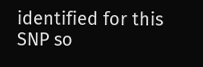identified for this SNP so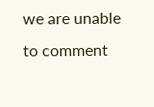we are unable to comment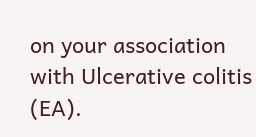on your association with Ulcerative colitis (EA).